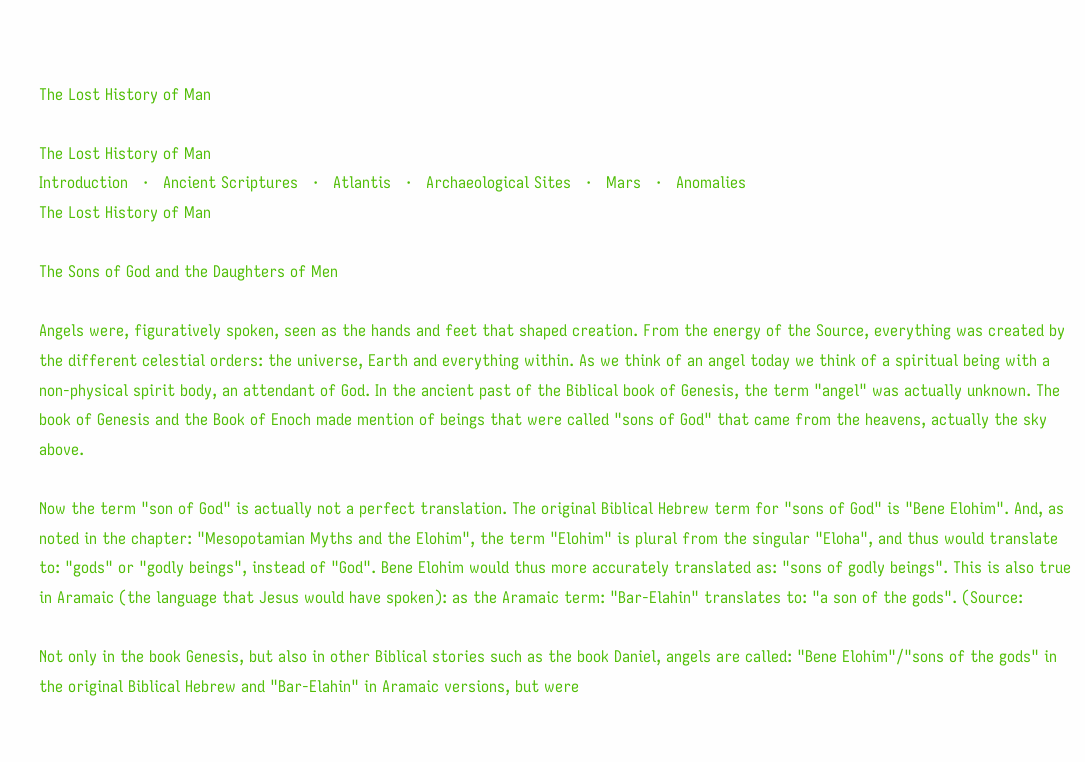The Lost History of Man

The Lost History of Man
Introduction   ·   Ancient Scriptures   ·   Atlantis   ·   Archaeological Sites   ·   Mars   ·   Anomalies
The Lost History of Man

The Sons of God and the Daughters of Men

Angels were, figuratively spoken, seen as the hands and feet that shaped creation. From the energy of the Source, everything was created by the different celestial orders: the universe, Earth and everything within. As we think of an angel today we think of a spiritual being with a non-physical spirit body, an attendant of God. In the ancient past of the Biblical book of Genesis, the term "angel" was actually unknown. The book of Genesis and the Book of Enoch made mention of beings that were called "sons of God" that came from the heavens, actually the sky above.

Now the term "son of God" is actually not a perfect translation. The original Biblical Hebrew term for "sons of God" is "Bene Elohim". And, as noted in the chapter: "Mesopotamian Myths and the Elohim", the term "Elohim" is plural from the singular "Eloha", and thus would translate to: "gods" or "godly beings", instead of "God". Bene Elohim would thus more accurately translated as: "sons of godly beings". This is also true in Aramaic (the language that Jesus would have spoken): as the Aramaic term: "Bar-Elahin" translates to: "a son of the gods". (Source:

Not only in the book Genesis, but also in other Biblical stories such as the book Daniel, angels are called: "Bene Elohim"/"sons of the gods" in the original Biblical Hebrew and "Bar-Elahin" in Aramaic versions, but were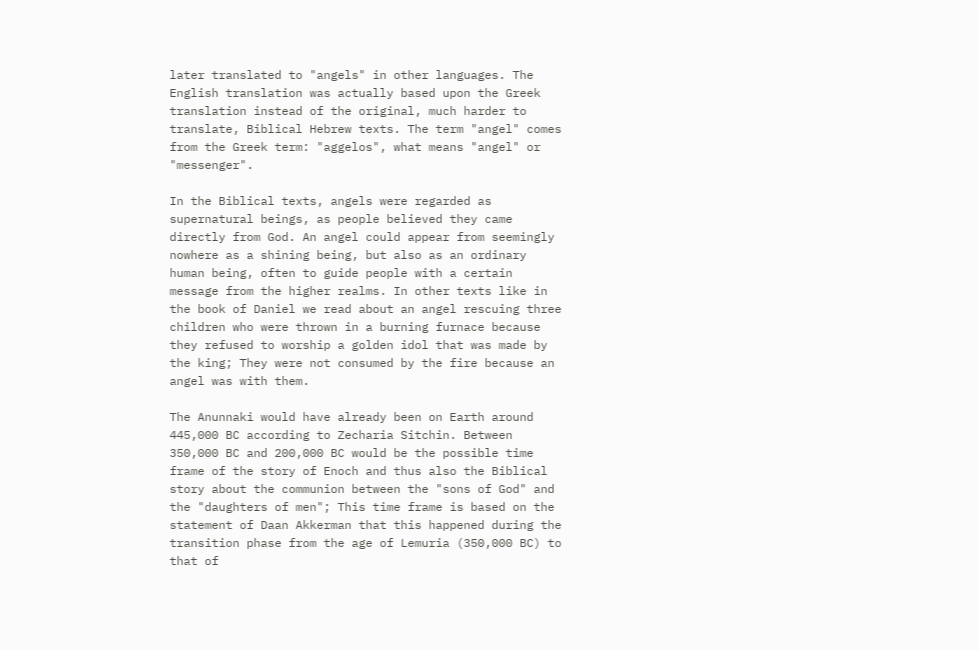later translated to "angels" in other languages. The English translation was actually based upon the Greek translation instead of the original, much harder to translate, Biblical Hebrew texts. The term "angel" comes from the Greek term: "aggelos", what means "angel" or "messenger".

In the Biblical texts, angels were regarded as supernatural beings, as people believed they came directly from God. An angel could appear from seemingly nowhere as a shining being, but also as an ordinary human being, often to guide people with a certain message from the higher realms. In other texts like in the book of Daniel we read about an angel rescuing three children who were thrown in a burning furnace because they refused to worship a golden idol that was made by the king; They were not consumed by the fire because an angel was with them.

The Anunnaki would have already been on Earth around 445,000 BC according to Zecharia Sitchin. Between 350,000 BC and 200,000 BC would be the possible time frame of the story of Enoch and thus also the Biblical story about the communion between the "sons of God" and the "daughters of men"; This time frame is based on the statement of Daan Akkerman that this happened during the transition phase from the age of Lemuria (350,000 BC) to that of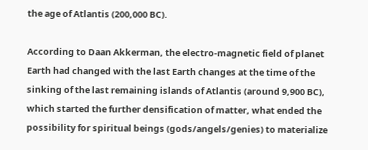the age of Atlantis (200,000 BC).

According to Daan Akkerman, the electro-magnetic field of planet Earth had changed with the last Earth changes at the time of the sinking of the last remaining islands of Atlantis (around 9,900 BC), which started the further densification of matter, what ended the possibility for spiritual beings (gods/angels/genies) to materialize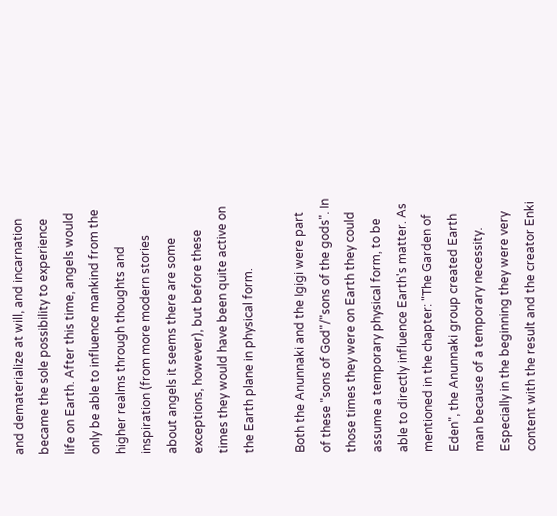and dematerialize at will, and incarnation became the sole possibility to experience life on Earth. After this time, angels would only be able to influence mankind from the higher realms through thoughts and inspiration (from more modern stories about angels it seems there are some exceptions, however), but before these times they would have been quite active on the Earth plane in physical form.

Both the Anunnaki and the Igigi were part of these "sons of God"/"sons of the gods". In those times they were on Earth they could assume a temporary physical form, to be able to directly influence Earth's matter. As mentioned in the chapter: "The Garden of Eden", the Anunnaki group created Earth man because of a temporary necessity. Especially in the beginning they were very content with the result and the creator Enki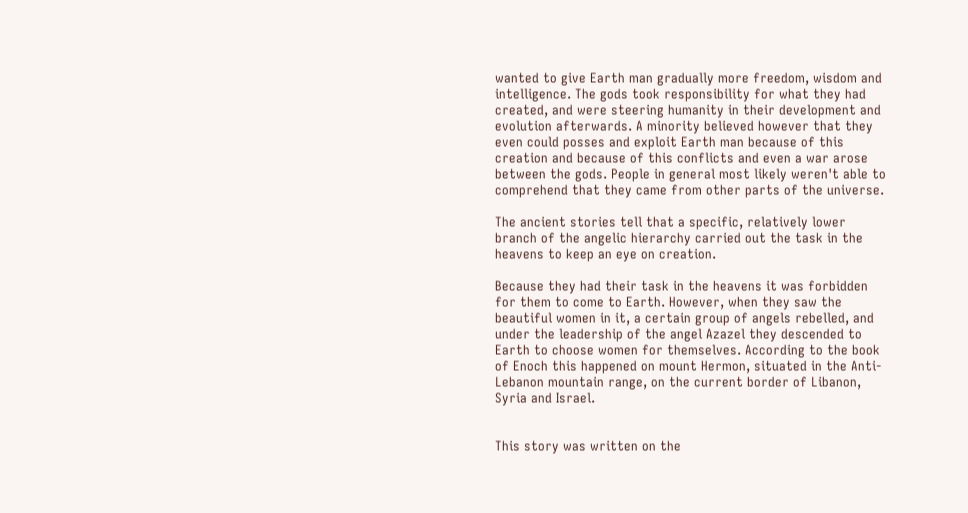wanted to give Earth man gradually more freedom, wisdom and intelligence. The gods took responsibility for what they had created, and were steering humanity in their development and evolution afterwards. A minority believed however that they even could posses and exploit Earth man because of this creation and because of this conflicts and even a war arose between the gods. People in general most likely weren't able to comprehend that they came from other parts of the universe.

The ancient stories tell that a specific, relatively lower branch of the angelic hierarchy carried out the task in the heavens to keep an eye on creation.

Because they had their task in the heavens it was forbidden for them to come to Earth. However, when they saw the beautiful women in it, a certain group of angels rebelled, and under the leadership of the angel Azazel they descended to Earth to choose women for themselves. According to the book of Enoch this happened on mount Hermon, situated in the Anti-Lebanon mountain range, on the current border of Libanon, Syria and Israel.


This story was written on the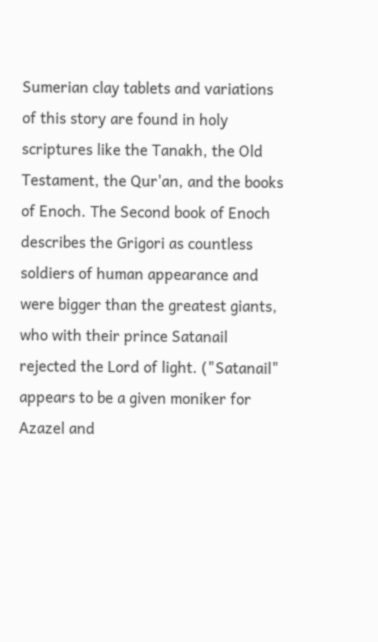Sumerian clay tablets and variations of this story are found in holy scriptures like the Tanakh, the Old Testament, the Qur'an, and the books of Enoch. The Second book of Enoch describes the Grigori as countless soldiers of human appearance and were bigger than the greatest giants, who with their prince Satanail rejected the Lord of light. ("Satanail" appears to be a given moniker for Azazel and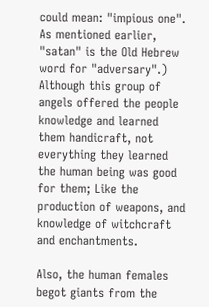could mean: "impious one". As mentioned earlier, "satan" is the Old Hebrew word for "adversary".) Although this group of angels offered the people knowledge and learned them handicraft, not everything they learned the human being was good for them; Like the production of weapons, and knowledge of witchcraft and enchantments.

Also, the human females begot giants from the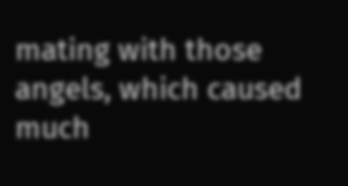mating with those angels, which caused much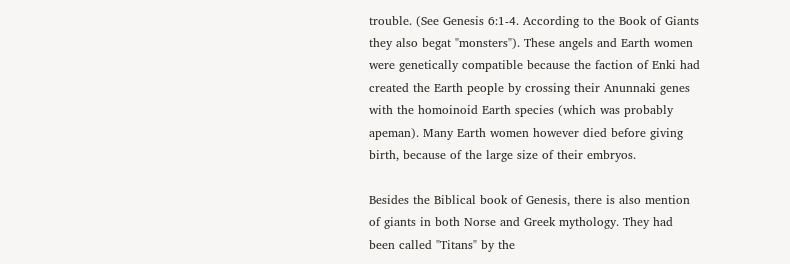trouble. (See Genesis 6:1-4. According to the Book of Giants they also begat "monsters"). These angels and Earth women were genetically compatible because the faction of Enki had created the Earth people by crossing their Anunnaki genes with the homoinoid Earth species (which was probably apeman). Many Earth women however died before giving birth, because of the large size of their embryos.

Besides the Biblical book of Genesis, there is also mention of giants in both Norse and Greek mythology. They had been called "Titans" by the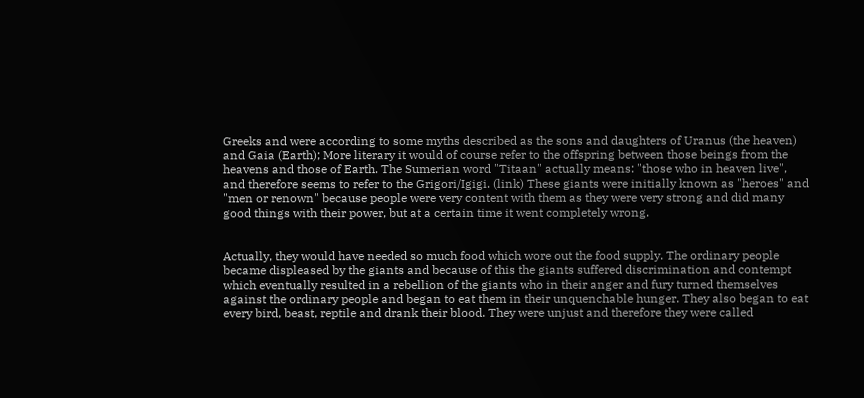Greeks and were according to some myths described as the sons and daughters of Uranus (the heaven) and Gaia (Earth); More literary it would of course refer to the offspring between those beings from the heavens and those of Earth. The Sumerian word "Titaan" actually means: "those who in heaven live", and therefore seems to refer to the Grigori/Igigi. (link) These giants were initially known as "heroes" and "men or renown" because people were very content with them as they were very strong and did many good things with their power, but at a certain time it went completely wrong.


Actually, they would have needed so much food which wore out the food supply. The ordinary people became displeased by the giants and because of this the giants suffered discrimination and contempt which eventually resulted in a rebellion of the giants who in their anger and fury turned themselves against the ordinary people and began to eat them in their unquenchable hunger. They also began to eat every bird, beast, reptile and drank their blood. They were unjust and therefore they were called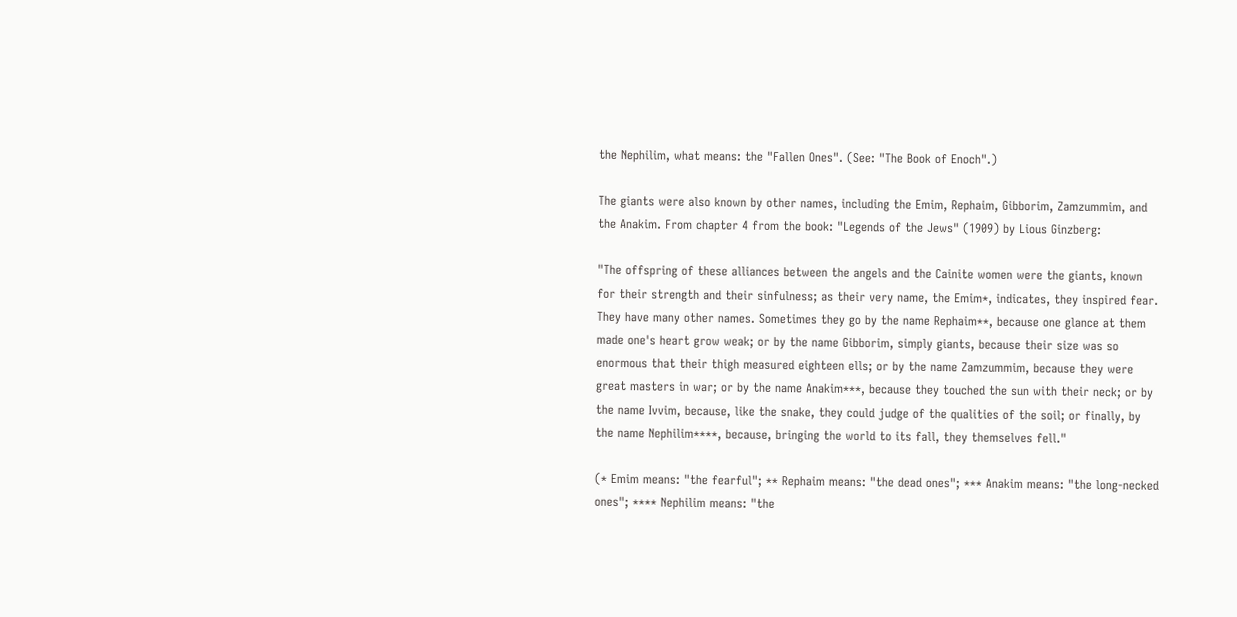the Nephilim, what means: the "Fallen Ones". (See: "The Book of Enoch".)

The giants were also known by other names, including the Emim, Rephaim, Gibborim, Zamzummim, and the Anakim. From chapter 4 from the book: "Legends of the Jews" (1909) by Lious Ginzberg:

"The offspring of these alliances between the angels and the Cainite women were the giants, known for their strength and their sinfulness; as their very name, the Emim*, indicates, they inspired fear. They have many other names. Sometimes they go by the name Rephaim**, because one glance at them made one's heart grow weak; or by the name Gibborim, simply giants, because their size was so enormous that their thigh measured eighteen ells; or by the name Zamzummim, because they were great masters in war; or by the name Anakim***, because they touched the sun with their neck; or by the name Ivvim, because, like the snake, they could judge of the qualities of the soil; or finally, by the name Nephilim****, because, bringing the world to its fall, they themselves fell."

(* Emim means: "the fearful"; ** Rephaim means: "the dead ones"; *** Anakim means: "the long-necked ones"; **** Nephilim means: "the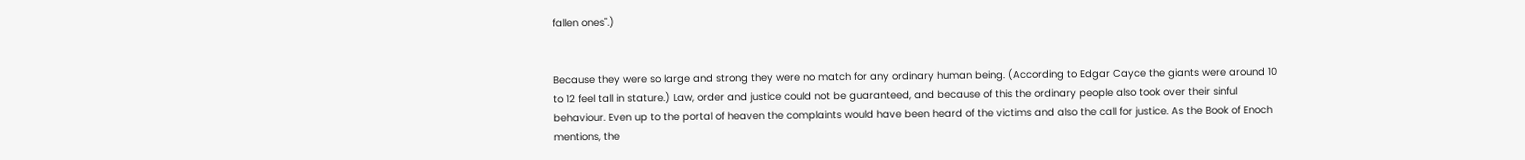fallen ones".)


Because they were so large and strong they were no match for any ordinary human being. (According to Edgar Cayce the giants were around 10 to 12 feel tall in stature.) Law, order and justice could not be guaranteed, and because of this the ordinary people also took over their sinful behaviour. Even up to the portal of heaven the complaints would have been heard of the victims and also the call for justice. As the Book of Enoch mentions, the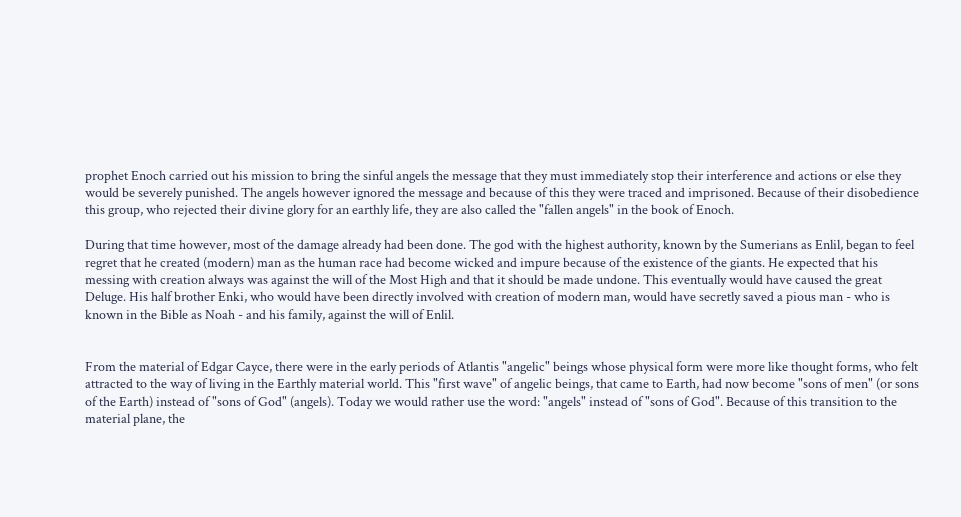prophet Enoch carried out his mission to bring the sinful angels the message that they must immediately stop their interference and actions or else they would be severely punished. The angels however ignored the message and because of this they were traced and imprisoned. Because of their disobedience this group, who rejected their divine glory for an earthly life, they are also called the "fallen angels" in the book of Enoch.

During that time however, most of the damage already had been done. The god with the highest authority, known by the Sumerians as Enlil, began to feel regret that he created (modern) man as the human race had become wicked and impure because of the existence of the giants. He expected that his messing with creation always was against the will of the Most High and that it should be made undone. This eventually would have caused the great Deluge. His half brother Enki, who would have been directly involved with creation of modern man, would have secretly saved a pious man - who is known in the Bible as Noah - and his family, against the will of Enlil.


From the material of Edgar Cayce, there were in the early periods of Atlantis "angelic" beings whose physical form were more like thought forms, who felt attracted to the way of living in the Earthly material world. This "first wave" of angelic beings, that came to Earth, had now become "sons of men" (or sons of the Earth) instead of "sons of God" (angels). Today we would rather use the word: "angels" instead of "sons of God". Because of this transition to the material plane, the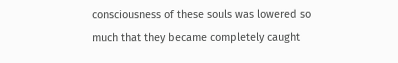consciousness of these souls was lowered so much that they became completely caught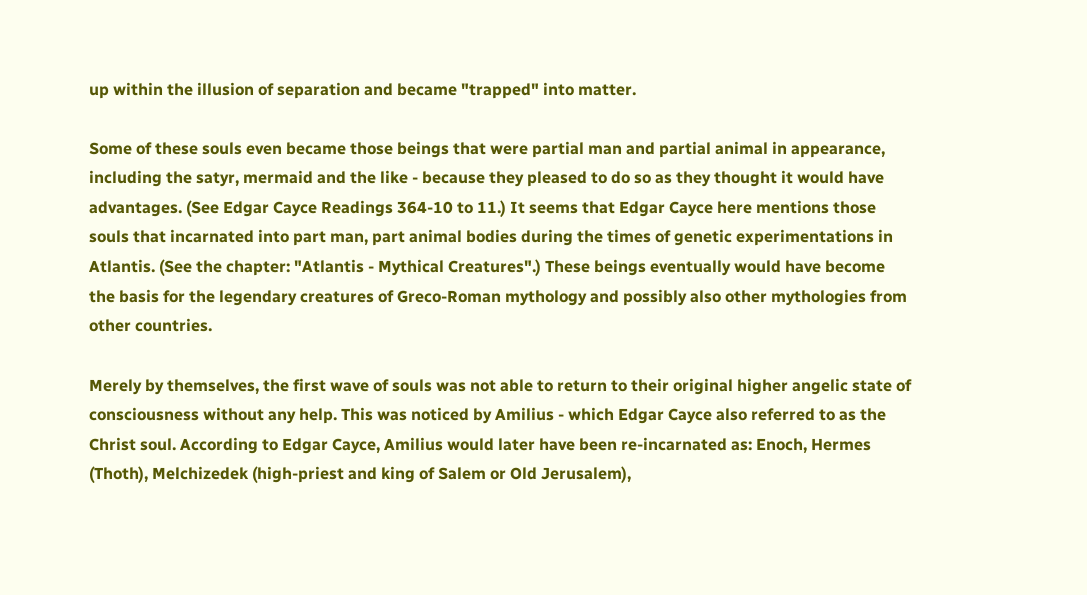up within the illusion of separation and became "trapped" into matter.

Some of these souls even became those beings that were partial man and partial animal in appearance, including the satyr, mermaid and the like - because they pleased to do so as they thought it would have advantages. (See Edgar Cayce Readings 364-10 to 11.) It seems that Edgar Cayce here mentions those souls that incarnated into part man, part animal bodies during the times of genetic experimentations in Atlantis. (See the chapter: "Atlantis - Mythical Creatures".) These beings eventually would have become the basis for the legendary creatures of Greco-Roman mythology and possibly also other mythologies from other countries.

Merely by themselves, the first wave of souls was not able to return to their original higher angelic state of consciousness without any help. This was noticed by Amilius - which Edgar Cayce also referred to as the Christ soul. According to Edgar Cayce, Amilius would later have been re-incarnated as: Enoch, Hermes (Thoth), Melchizedek (high-priest and king of Salem or Old Jerusalem),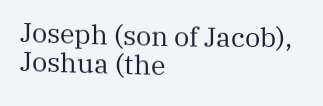Joseph (son of Jacob), Joshua (the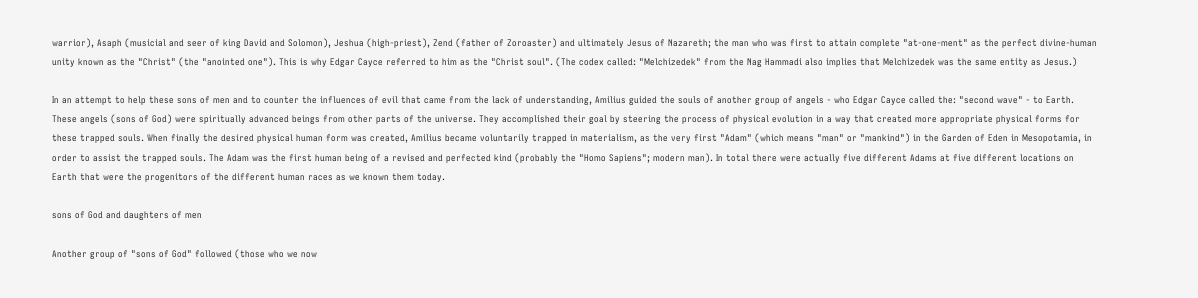warrior), Asaph (musicial and seer of king David and Solomon), Jeshua (high-priest), Zend (father of Zoroaster) and ultimately Jesus of Nazareth; the man who was first to attain complete "at-one-ment" as the perfect divine-human unity known as the "Christ" (the "anointed one"). This is why Edgar Cayce referred to him as the "Christ soul". (The codex called: "Melchizedek" from the Nag Hammadi also implies that Melchizedek was the same entity as Jesus.)

In an attempt to help these sons of men and to counter the influences of evil that came from the lack of understanding, Amilius guided the souls of another group of angels - who Edgar Cayce called the: "second wave" - to Earth. These angels (sons of God) were spiritually advanced beings from other parts of the universe. They accomplished their goal by steering the process of physical evolution in a way that created more appropriate physical forms for these trapped souls. When finally the desired physical human form was created, Amilius became voluntarily trapped in materialism, as the very first "Adam" (which means "man" or "mankind") in the Garden of Eden in Mesopotamia, in order to assist the trapped souls. The Adam was the first human being of a revised and perfected kind (probably the "Homo Sapiens"; modern man). In total there were actually five different Adams at five different locations on Earth that were the progenitors of the different human races as we known them today.

sons of God and daughters of men

Another group of "sons of God" followed (those who we now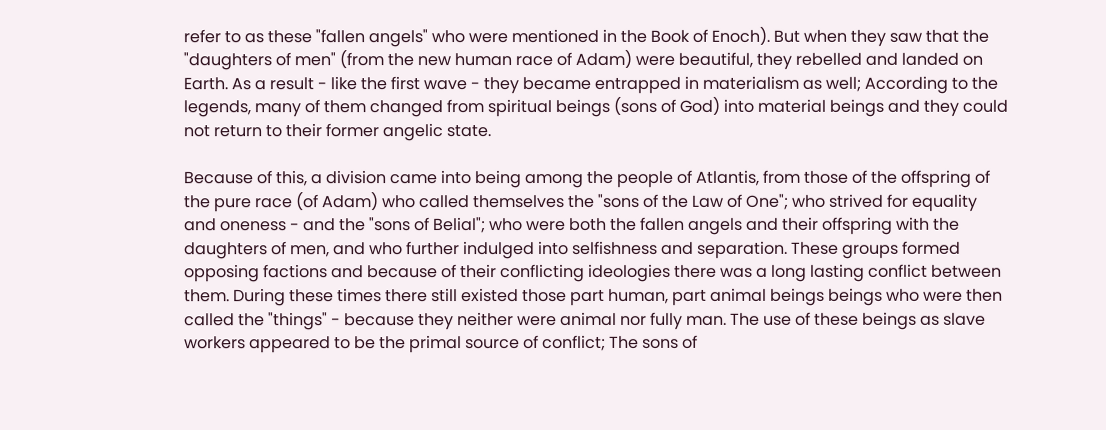refer to as these "fallen angels" who were mentioned in the Book of Enoch). But when they saw that the "daughters of men" (from the new human race of Adam) were beautiful, they rebelled and landed on Earth. As a result - like the first wave - they became entrapped in materialism as well; According to the legends, many of them changed from spiritual beings (sons of God) into material beings and they could not return to their former angelic state.

Because of this, a division came into being among the people of Atlantis, from those of the offspring of the pure race (of Adam) who called themselves the "sons of the Law of One"; who strived for equality and oneness - and the "sons of Belial"; who were both the fallen angels and their offspring with the daughters of men, and who further indulged into selfishness and separation. These groups formed opposing factions and because of their conflicting ideologies there was a long lasting conflict between them. During these times there still existed those part human, part animal beings beings who were then called the "things" - because they neither were animal nor fully man. The use of these beings as slave workers appeared to be the primal source of conflict; The sons of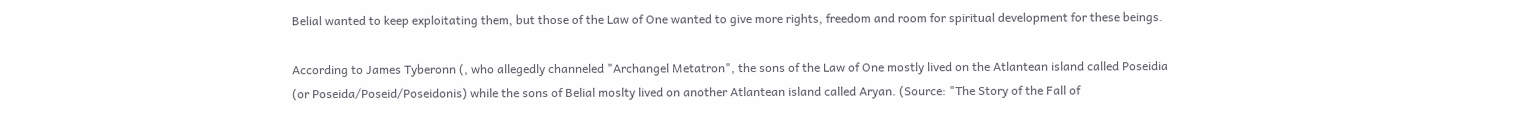Belial wanted to keep exploitating them, but those of the Law of One wanted to give more rights, freedom and room for spiritual development for these beings.

According to James Tyberonn (, who allegedly channeled "Archangel Metatron", the sons of the Law of One mostly lived on the Atlantean island called Poseidia (or Poseida/Poseid/Poseidonis) while the sons of Belial moslty lived on another Atlantean island called Aryan. (Source: "The Story of the Fall of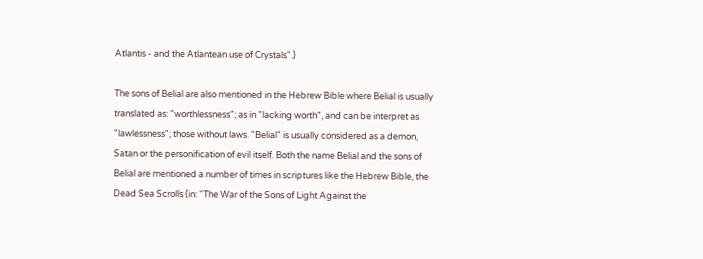Atlantis - and the Atlantean use of Crystals".)

The sons of Belial are also mentioned in the Hebrew Bible where Belial is usually translated as: "worthlessness"; as in "lacking worth", and can be interpret as "lawlessness"; those without laws. "Belial" is usually considered as a demon, Satan or the personification of evil itself. Both the name Belial and the sons of Belial are mentioned a number of times in scriptures like the Hebrew Bible, the Dead Sea Scrolls (in: "The War of the Sons of Light Against the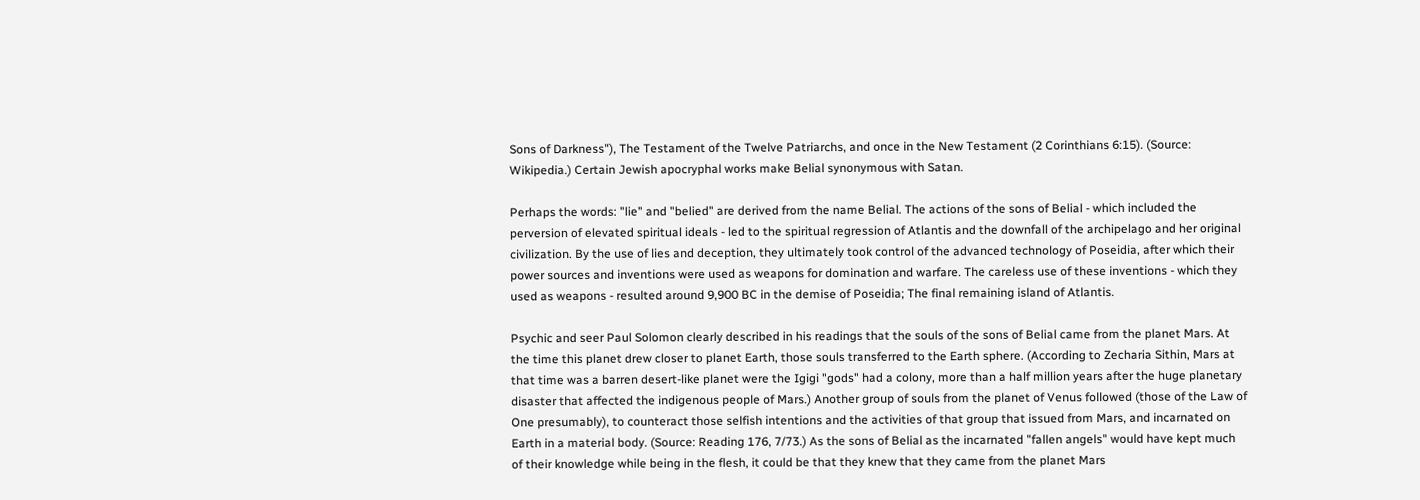Sons of Darkness"), The Testament of the Twelve Patriarchs, and once in the New Testament (2 Corinthians 6:15). (Source: Wikipedia.) Certain Jewish apocryphal works make Belial synonymous with Satan.

Perhaps the words: "lie" and "belied" are derived from the name Belial. The actions of the sons of Belial - which included the perversion of elevated spiritual ideals - led to the spiritual regression of Atlantis and the downfall of the archipelago and her original civilization. By the use of lies and deception, they ultimately took control of the advanced technology of Poseidia, after which their power sources and inventions were used as weapons for domination and warfare. The careless use of these inventions - which they used as weapons - resulted around 9,900 BC in the demise of Poseidia; The final remaining island of Atlantis.

Psychic and seer Paul Solomon clearly described in his readings that the souls of the sons of Belial came from the planet Mars. At the time this planet drew closer to planet Earth, those souls transferred to the Earth sphere. (According to Zecharia Sithin, Mars at that time was a barren desert-like planet were the Igigi "gods" had a colony, more than a half million years after the huge planetary disaster that affected the indigenous people of Mars.) Another group of souls from the planet of Venus followed (those of the Law of One presumably), to counteract those selfish intentions and the activities of that group that issued from Mars, and incarnated on Earth in a material body. (Source: Reading 176, 7/73.) As the sons of Belial as the incarnated "fallen angels" would have kept much of their knowledge while being in the flesh, it could be that they knew that they came from the planet Mars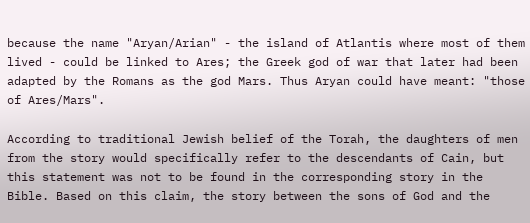because the name "Aryan/Arian" - the island of Atlantis where most of them lived - could be linked to Ares; the Greek god of war that later had been adapted by the Romans as the god Mars. Thus Aryan could have meant: "those of Ares/Mars".

According to traditional Jewish belief of the Torah, the daughters of men from the story would specifically refer to the descendants of Cain, but this statement was not to be found in the corresponding story in the Bible. Based on this claim, the story between the sons of God and the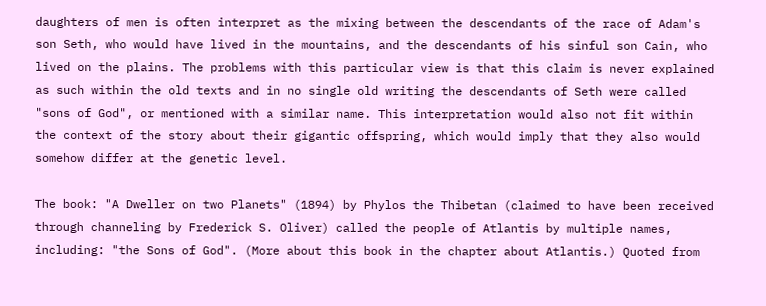daughters of men is often interpret as the mixing between the descendants of the race of Adam's son Seth, who would have lived in the mountains, and the descendants of his sinful son Cain, who lived on the plains. The problems with this particular view is that this claim is never explained as such within the old texts and in no single old writing the descendants of Seth were called "sons of God", or mentioned with a similar name. This interpretation would also not fit within the context of the story about their gigantic offspring, which would imply that they also would somehow differ at the genetic level.

The book: "A Dweller on two Planets" (1894) by Phylos the Thibetan (claimed to have been received through channeling by Frederick S. Oliver) called the people of Atlantis by multiple names, including: "the Sons of God". (More about this book in the chapter about Atlantis.) Quoted from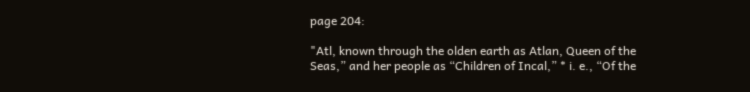page 204:

"Atl, known through the olden earth as Atlan, Queen of the Seas,” and her people as “Children of Incal,” * i. e., “Of the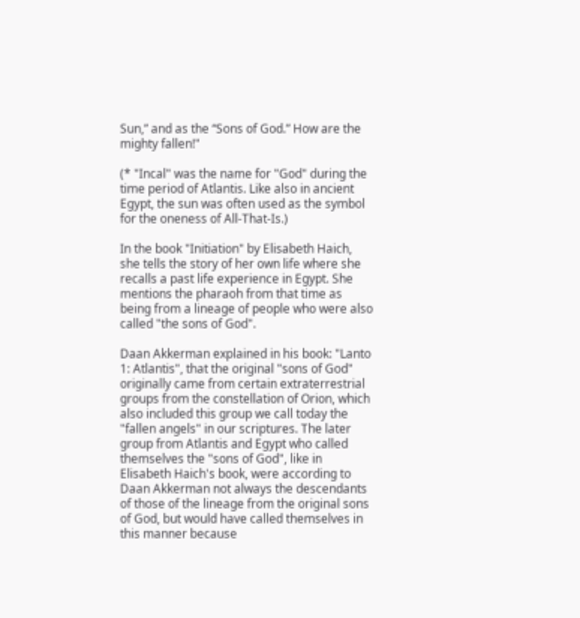Sun,” and as the “Sons of God.” How are the mighty fallen!"

(* "Incal" was the name for "God" during the time period of Atlantis. Like also in ancient Egypt, the sun was often used as the symbol for the oneness of All-That-Is.)

In the book "Initiation" by Elisabeth Haich, she tells the story of her own life where she recalls a past life experience in Egypt. She mentions the pharaoh from that time as being from a lineage of people who were also called "the sons of God".

Daan Akkerman explained in his book: "Lanto 1: Atlantis", that the original "sons of God" originally came from certain extraterrestrial groups from the constellation of Orion, which also included this group we call today the "fallen angels" in our scriptures. The later group from Atlantis and Egypt who called themselves the "sons of God", like in Elisabeth Haich's book, were according to Daan Akkerman not always the descendants of those of the lineage from the original sons of God, but would have called themselves in this manner because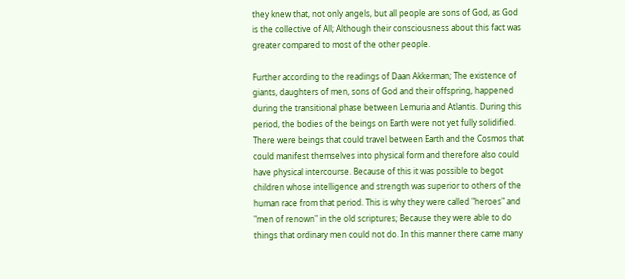they knew that, not only angels, but all people are sons of God, as God is the collective of All; Although their consciousness about this fact was greater compared to most of the other people.

Further according to the readings of Daan Akkerman; The existence of giants, daughters of men, sons of God and their offspring, happened during the transitional phase between Lemuria and Atlantis. During this period, the bodies of the beings on Earth were not yet fully solidified. There were beings that could travel between Earth and the Cosmos that could manifest themselves into physical form and therefore also could have physical intercourse. Because of this it was possible to begot children whose intelligence and strength was superior to others of the human race from that period. This is why they were called "heroes" and "men of renown" in the old scriptures; Because they were able to do things that ordinary men could not do. In this manner there came many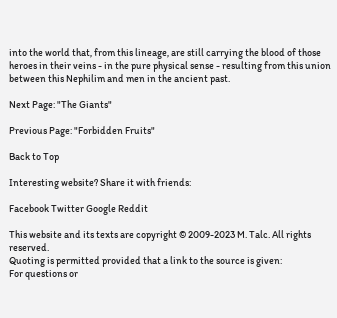into the world that, from this lineage, are still carrying the blood of those heroes in their veins - in the pure physical sense - resulting from this union between this Nephilim and men in the ancient past.

Next Page: "The Giants"

Previous Page: "Forbidden Fruits"

Back to Top

Interesting website? Share it with friends:

Facebook Twitter Google Reddit

This website and its texts are copyright © 2009-2023 M. Talc. All rights reserved.
Quoting is permitted provided that a link to the source is given:
For questions or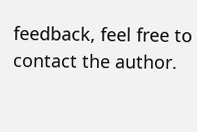feedback, feel free to contact the author.